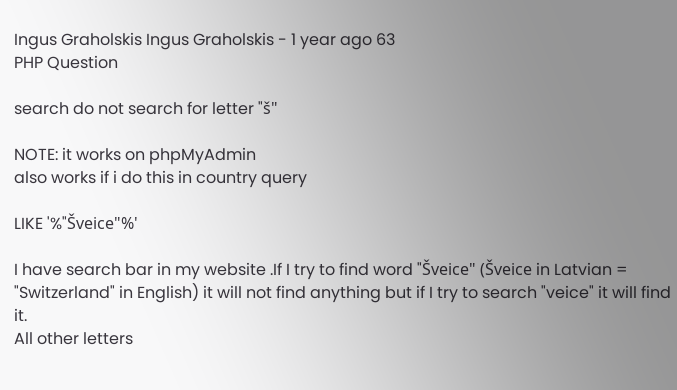Ingus Graholskis Ingus Graholskis - 1 year ago 63
PHP Question

search do not search for letter "š"

NOTE: it works on phpMyAdmin
also works if i do this in country query

LIKE '%"Šveice"%'

I have search bar in my website .If I try to find word "Šveice" (Šveice in Latvian = "Switzerland" in English) it will not find anything but if I try to search "veice" it will find it.
All other letters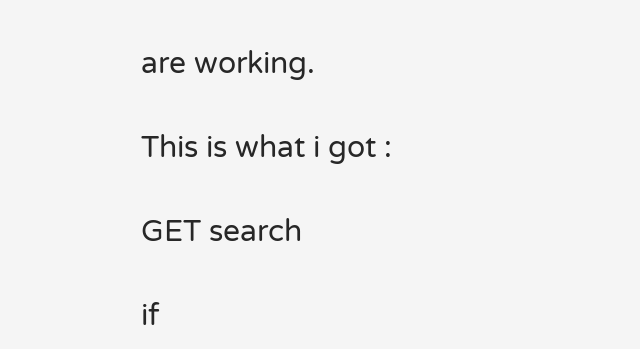are working.

This is what i got :

GET search

if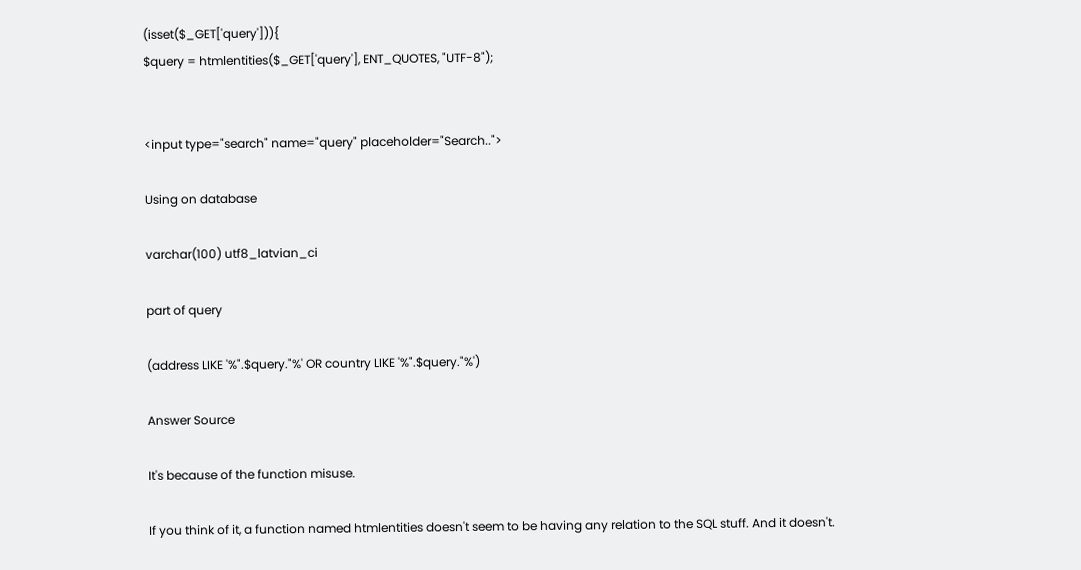(isset($_GET['query'])){
$query = htmlentities($_GET['query'], ENT_QUOTES, "UTF-8");


<input type="search" name="query" placeholder="Search..">

Using on database

varchar(100) utf8_latvian_ci

part of query

(address LIKE '%".$query."%' OR country LIKE '%".$query."%')

Answer Source

It's because of the function misuse.

If you think of it, a function named htmlentities doesn't seem to be having any relation to the SQL stuff. And it doesn't.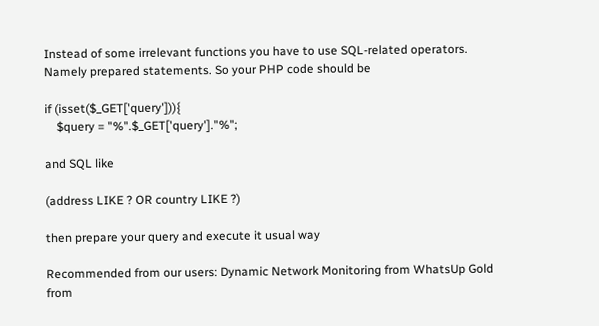Instead of some irrelevant functions you have to use SQL-related operators. Namely prepared statements. So your PHP code should be

if (isset($_GET['query'])){
    $query = "%".$_GET['query']."%";

and SQL like

(address LIKE ? OR country LIKE ?)

then prepare your query and execute it usual way

Recommended from our users: Dynamic Network Monitoring from WhatsUp Gold from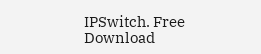IPSwitch. Free Download